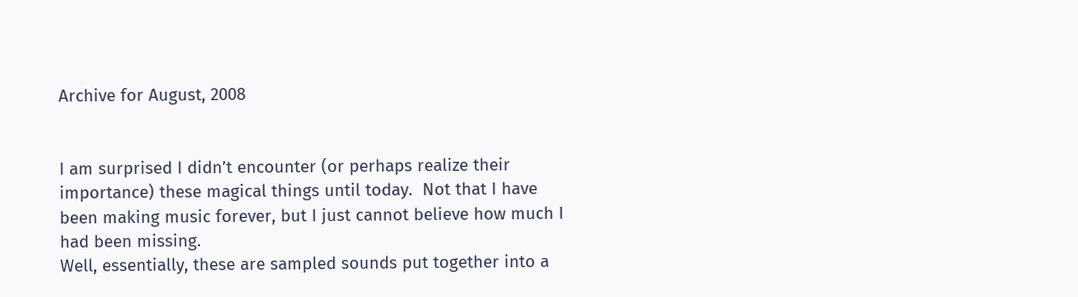Archive for August, 2008


I am surprised I didn’t encounter (or perhaps realize their importance) these magical things until today.  Not that I have been making music forever, but I just cannot believe how much I had been missing.
Well, essentially, these are sampled sounds put together into a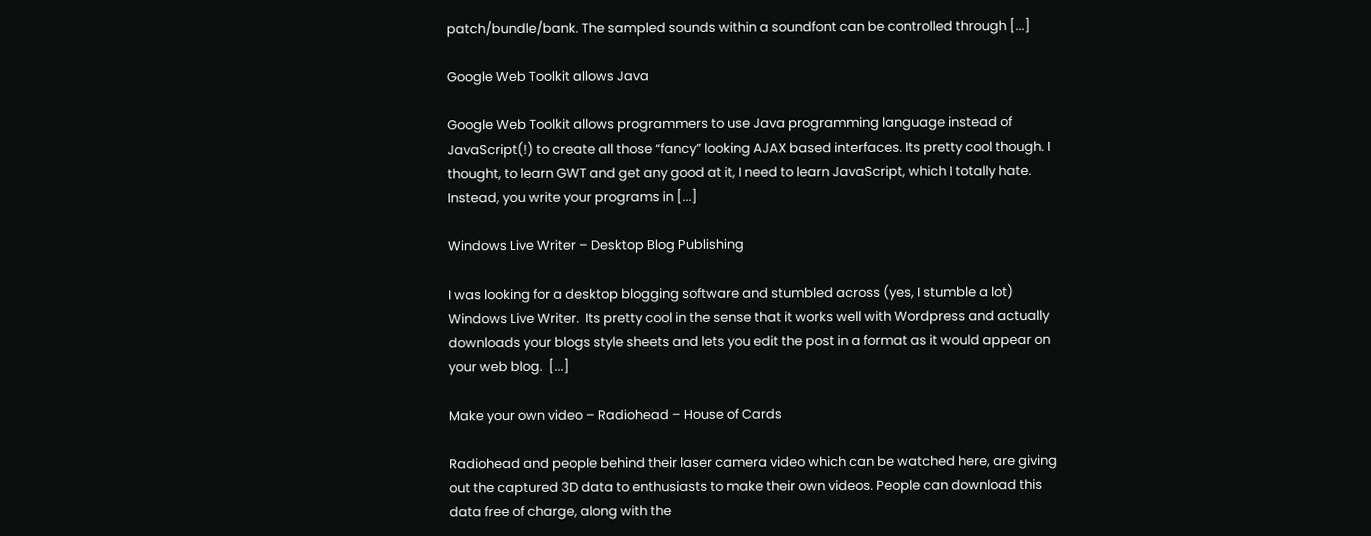patch/bundle/bank. The sampled sounds within a soundfont can be controlled through [...]

Google Web Toolkit allows Java

Google Web Toolkit allows programmers to use Java programming language instead of JavaScript(!) to create all those “fancy” looking AJAX based interfaces. Its pretty cool though. I thought, to learn GWT and get any good at it, I need to learn JavaScript, which I totally hate. Instead, you write your programs in [...]

Windows Live Writer – Desktop Blog Publishing

I was looking for a desktop blogging software and stumbled across (yes, I stumble a lot) Windows Live Writer.  Its pretty cool in the sense that it works well with Wordpress and actually downloads your blogs style sheets and lets you edit the post in a format as it would appear on your web blog.  [...]

Make your own video – Radiohead – House of Cards

Radiohead and people behind their laser camera video which can be watched here, are giving out the captured 3D data to enthusiasts to make their own videos. People can download this data free of charge, along with the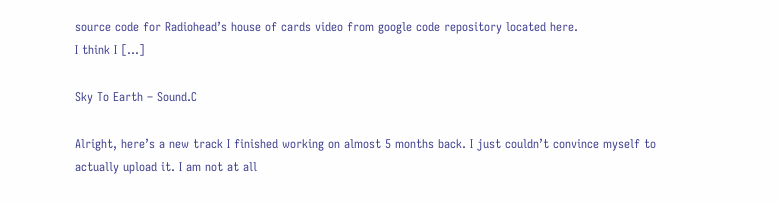source code for Radiohead’s house of cards video from google code repository located here.
I think I [...]

Sky To Earth – Sound.C

Alright, here’s a new track I finished working on almost 5 months back. I just couldn’t convince myself to actually upload it. I am not at all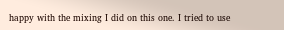happy with the mixing I did on this one. I tried to use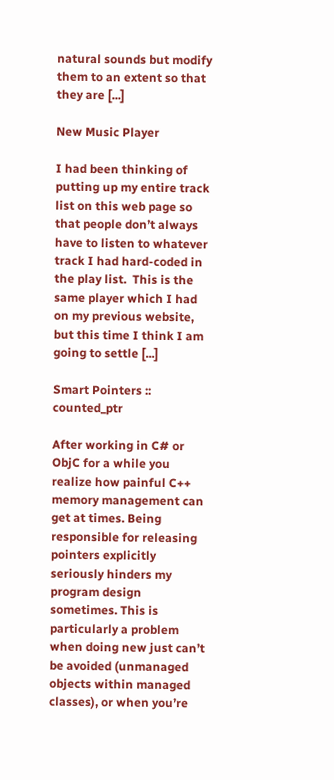natural sounds but modify them to an extent so that they are [...]

New Music Player

I had been thinking of putting up my entire track list on this web page so that people don’t always have to listen to whatever track I had hard-coded in the play list.  This is the same player which I had on my previous website, but this time I think I am going to settle [...]

Smart Pointers :: counted_ptr

After working in C# or ObjC for a while you realize how painful C++ memory management can get at times. Being responsible for releasing pointers explicitly seriously hinders my program design sometimes. This is particularly a problem when doing new just can’t be avoided (unmanaged objects within managed classes), or when you’re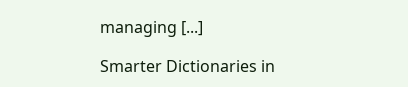managing [...]

Smarter Dictionaries in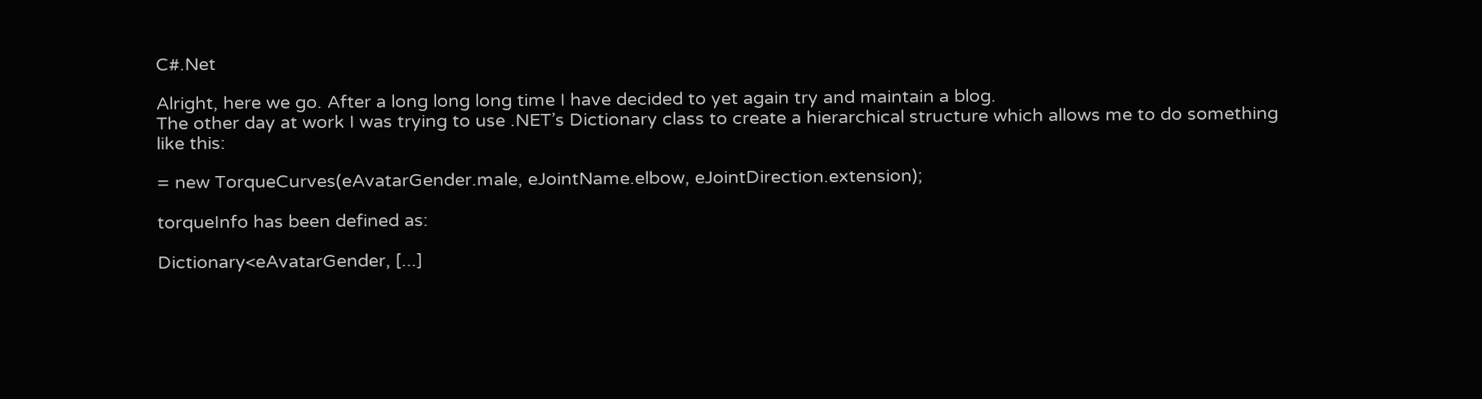C#.Net

Alright, here we go. After a long long long time I have decided to yet again try and maintain a blog.
The other day at work I was trying to use .NET’s Dictionary class to create a hierarchical structure which allows me to do something like this:

= new TorqueCurves(eAvatarGender.male, eJointName.elbow, eJointDirection.extension);

torqueInfo has been defined as:

Dictionary<eAvatarGender, [...]